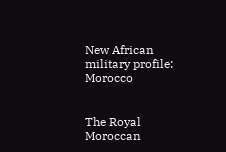New African military profile: Morocco


The Royal Moroccan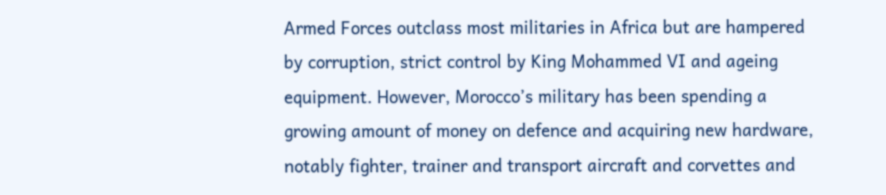Armed Forces outclass most militaries in Africa but are hampered by corruption, strict control by King Mohammed VI and ageing equipment. However, Morocco’s military has been spending a growing amount of money on defence and acquiring new hardware, notably fighter, trainer and transport aircraft and corvettes and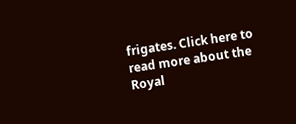frigates. Click here to read more about the Royal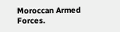Moroccan Armed Forces.